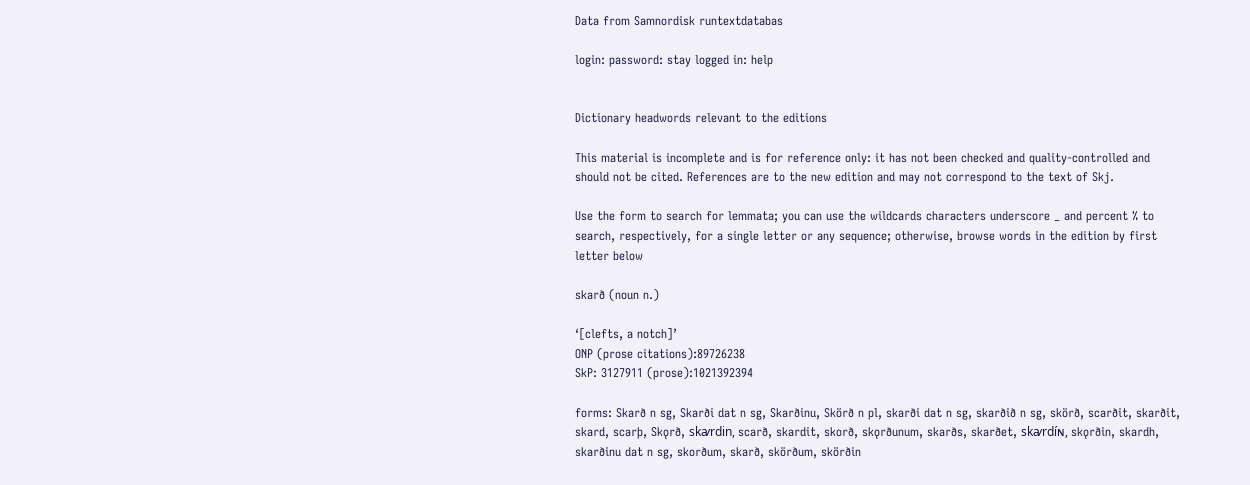Data from Samnordisk runtextdatabas

login: password: stay logged in: help


Dictionary headwords relevant to the editions

This material is incomplete and is for reference only: it has not been checked and quality-controlled and should not be cited. References are to the new edition and may not correspond to the text of Skj.

Use the form to search for lemmata; you can use the wildcards characters underscore _ and percent % to search, respectively, for a single letter or any sequence; otherwise, browse words in the edition by first letter below

skarð (noun n.)

‘[clefts, a notch]’
ONP (prose citations):89726238
SkP: 3127911 (prose):1021392394

forms: Skarð n sg, Skarði dat n sg, Skarðinu, Skörð n pl, skarði dat n sg, skarðið n sg, skörð, scarðit, skarðit, skard, scarþ, Skǫrð, skꜹrdin, scarð, skardit, skorð, skǫrðunum, skarðs, skarðet, skꜹrdíɴ, skǫrðin, skardh, skarðinu dat n sg, skorðum, skarð, skörðum, skörðin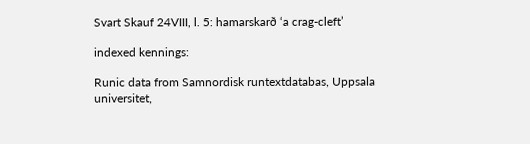Svart Skauf 24VIII, l. 5: hamarskarð ‘a crag-cleft’

indexed kennings:

Runic data from Samnordisk runtextdatabas, Uppsala universitet,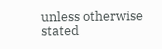unless otherwise stated